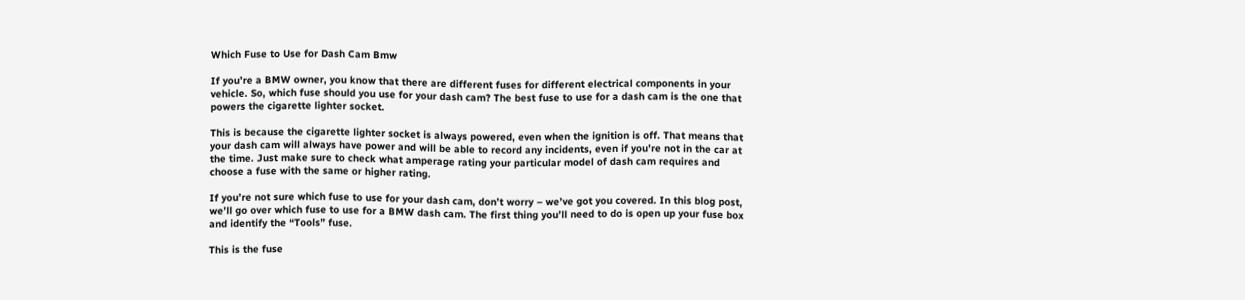Which Fuse to Use for Dash Cam Bmw

If you’re a BMW owner, you know that there are different fuses for different electrical components in your vehicle. So, which fuse should you use for your dash cam? The best fuse to use for a dash cam is the one that powers the cigarette lighter socket.

This is because the cigarette lighter socket is always powered, even when the ignition is off. That means that your dash cam will always have power and will be able to record any incidents, even if you’re not in the car at the time. Just make sure to check what amperage rating your particular model of dash cam requires and choose a fuse with the same or higher rating.

If you’re not sure which fuse to use for your dash cam, don’t worry – we’ve got you covered. In this blog post, we’ll go over which fuse to use for a BMW dash cam. The first thing you’ll need to do is open up your fuse box and identify the “Tools” fuse.

This is the fuse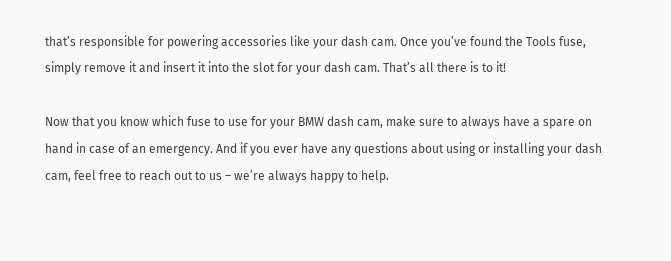that’s responsible for powering accessories like your dash cam. Once you’ve found the Tools fuse, simply remove it and insert it into the slot for your dash cam. That’s all there is to it!

Now that you know which fuse to use for your BMW dash cam, make sure to always have a spare on hand in case of an emergency. And if you ever have any questions about using or installing your dash cam, feel free to reach out to us – we’re always happy to help.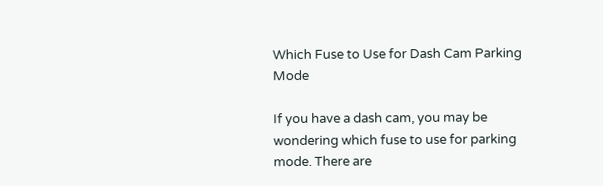Which Fuse to Use for Dash Cam Parking Mode

If you have a dash cam, you may be wondering which fuse to use for parking mode. There are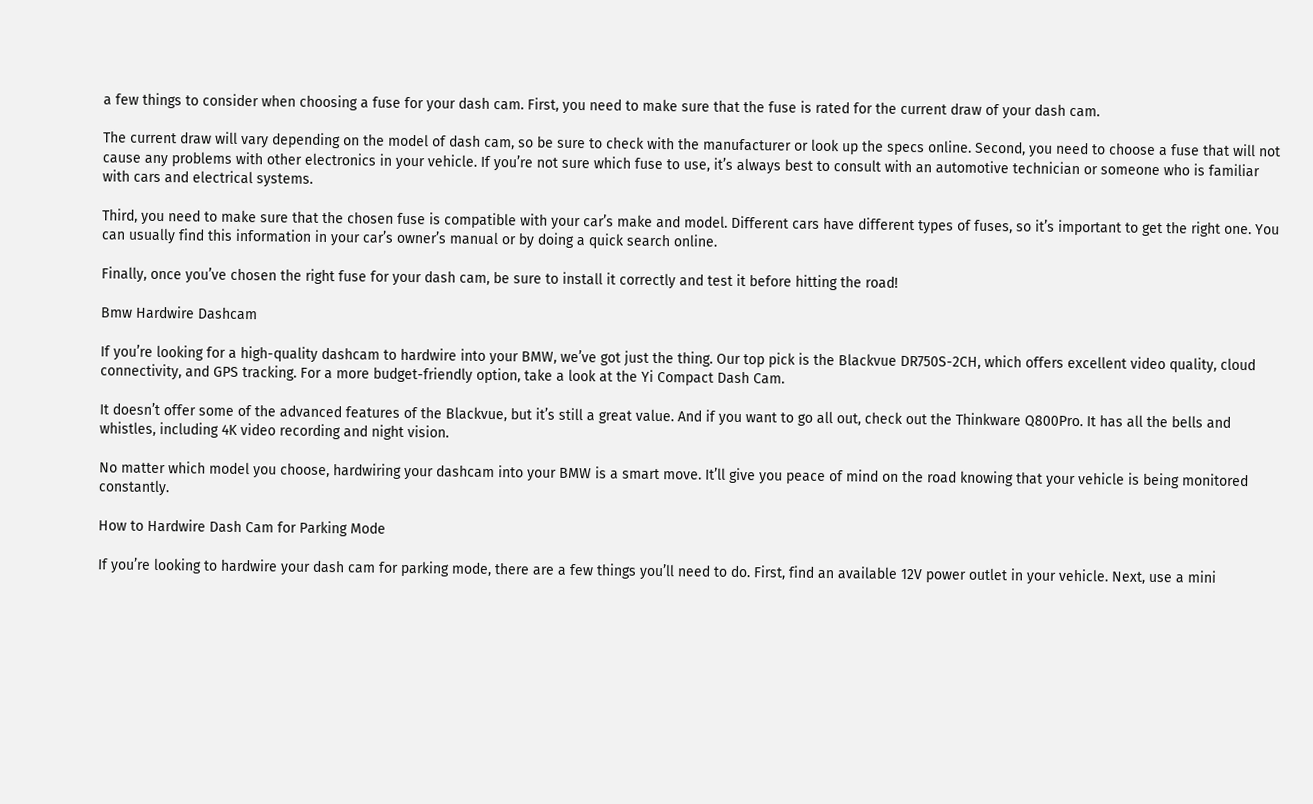a few things to consider when choosing a fuse for your dash cam. First, you need to make sure that the fuse is rated for the current draw of your dash cam.

The current draw will vary depending on the model of dash cam, so be sure to check with the manufacturer or look up the specs online. Second, you need to choose a fuse that will not cause any problems with other electronics in your vehicle. If you’re not sure which fuse to use, it’s always best to consult with an automotive technician or someone who is familiar with cars and electrical systems.

Third, you need to make sure that the chosen fuse is compatible with your car’s make and model. Different cars have different types of fuses, so it’s important to get the right one. You can usually find this information in your car’s owner’s manual or by doing a quick search online.

Finally, once you’ve chosen the right fuse for your dash cam, be sure to install it correctly and test it before hitting the road!

Bmw Hardwire Dashcam

If you’re looking for a high-quality dashcam to hardwire into your BMW, we’ve got just the thing. Our top pick is the Blackvue DR750S-2CH, which offers excellent video quality, cloud connectivity, and GPS tracking. For a more budget-friendly option, take a look at the Yi Compact Dash Cam.

It doesn’t offer some of the advanced features of the Blackvue, but it’s still a great value. And if you want to go all out, check out the Thinkware Q800Pro. It has all the bells and whistles, including 4K video recording and night vision.

No matter which model you choose, hardwiring your dashcam into your BMW is a smart move. It’ll give you peace of mind on the road knowing that your vehicle is being monitored constantly.

How to Hardwire Dash Cam for Parking Mode

If you’re looking to hardwire your dash cam for parking mode, there are a few things you’ll need to do. First, find an available 12V power outlet in your vehicle. Next, use a mini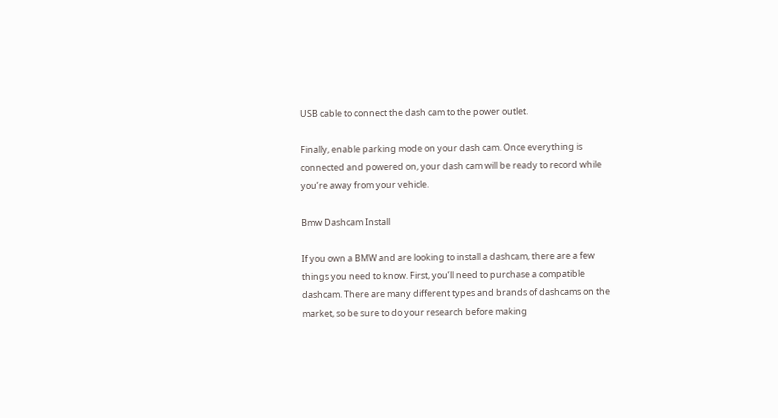USB cable to connect the dash cam to the power outlet.

Finally, enable parking mode on your dash cam. Once everything is connected and powered on, your dash cam will be ready to record while you’re away from your vehicle.

Bmw Dashcam Install

If you own a BMW and are looking to install a dashcam, there are a few things you need to know. First, you’ll need to purchase a compatible dashcam. There are many different types and brands of dashcams on the market, so be sure to do your research before making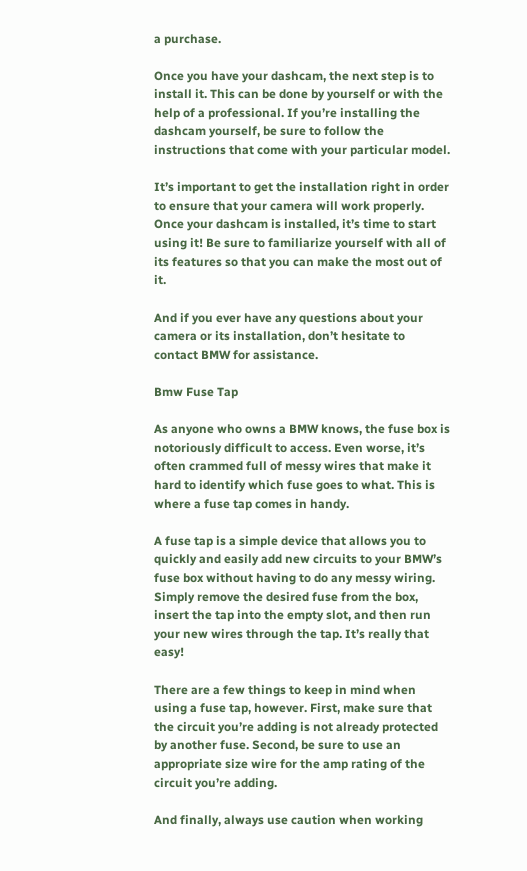a purchase.

Once you have your dashcam, the next step is to install it. This can be done by yourself or with the help of a professional. If you’re installing the dashcam yourself, be sure to follow the instructions that come with your particular model.

It’s important to get the installation right in order to ensure that your camera will work properly. Once your dashcam is installed, it’s time to start using it! Be sure to familiarize yourself with all of its features so that you can make the most out of it.

And if you ever have any questions about your camera or its installation, don’t hesitate to contact BMW for assistance.

Bmw Fuse Tap

As anyone who owns a BMW knows, the fuse box is notoriously difficult to access. Even worse, it’s often crammed full of messy wires that make it hard to identify which fuse goes to what. This is where a fuse tap comes in handy.

A fuse tap is a simple device that allows you to quickly and easily add new circuits to your BMW’s fuse box without having to do any messy wiring. Simply remove the desired fuse from the box, insert the tap into the empty slot, and then run your new wires through the tap. It’s really that easy!

There are a few things to keep in mind when using a fuse tap, however. First, make sure that the circuit you’re adding is not already protected by another fuse. Second, be sure to use an appropriate size wire for the amp rating of the circuit you’re adding.

And finally, always use caution when working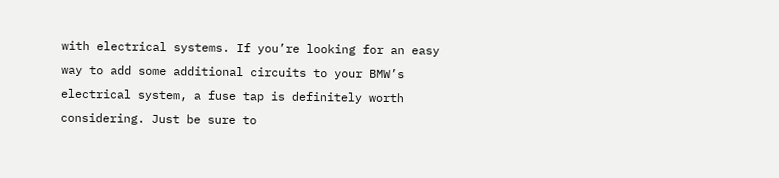with electrical systems. If you’re looking for an easy way to add some additional circuits to your BMW’s electrical system, a fuse tap is definitely worth considering. Just be sure to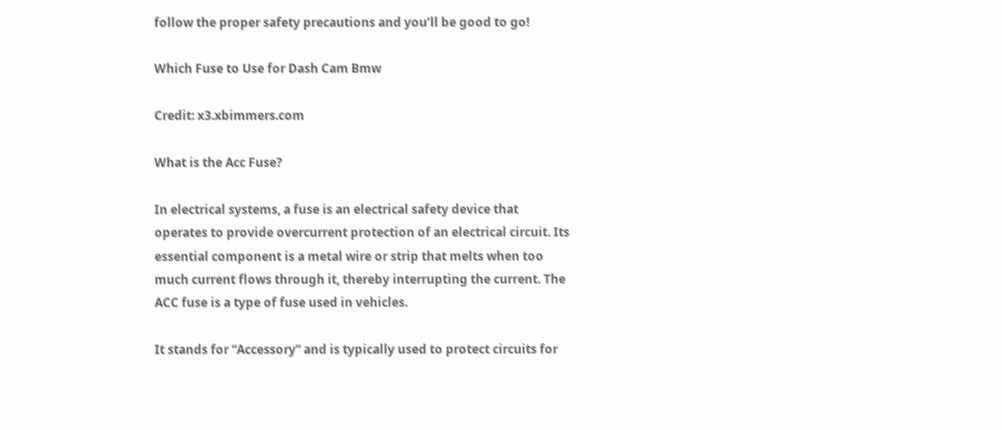follow the proper safety precautions and you’ll be good to go!

Which Fuse to Use for Dash Cam Bmw

Credit: x3.xbimmers.com

What is the Acc Fuse?

In electrical systems, a fuse is an electrical safety device that operates to provide overcurrent protection of an electrical circuit. Its essential component is a metal wire or strip that melts when too much current flows through it, thereby interrupting the current. The ACC fuse is a type of fuse used in vehicles.

It stands for “Accessory” and is typically used to protect circuits for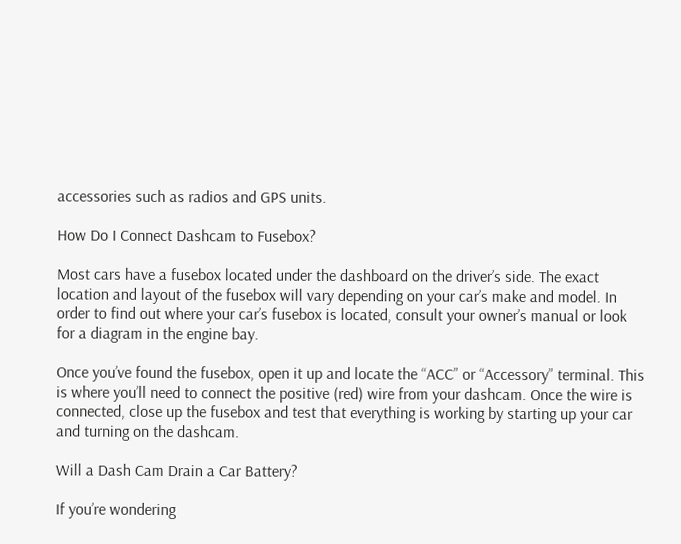accessories such as radios and GPS units.

How Do I Connect Dashcam to Fusebox?

Most cars have a fusebox located under the dashboard on the driver’s side. The exact location and layout of the fusebox will vary depending on your car’s make and model. In order to find out where your car’s fusebox is located, consult your owner’s manual or look for a diagram in the engine bay.

Once you’ve found the fusebox, open it up and locate the “ACC” or “Accessory” terminal. This is where you’ll need to connect the positive (red) wire from your dashcam. Once the wire is connected, close up the fusebox and test that everything is working by starting up your car and turning on the dashcam.

Will a Dash Cam Drain a Car Battery?

If you’re wondering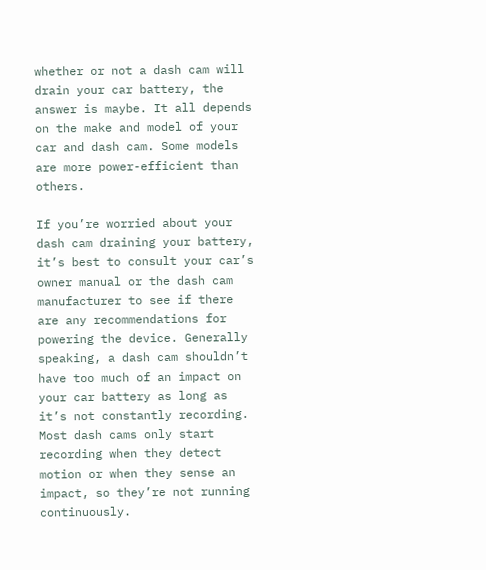whether or not a dash cam will drain your car battery, the answer is maybe. It all depends on the make and model of your car and dash cam. Some models are more power-efficient than others.

If you’re worried about your dash cam draining your battery, it’s best to consult your car’s owner manual or the dash cam manufacturer to see if there are any recommendations for powering the device. Generally speaking, a dash cam shouldn’t have too much of an impact on your car battery as long as it’s not constantly recording. Most dash cams only start recording when they detect motion or when they sense an impact, so they’re not running continuously.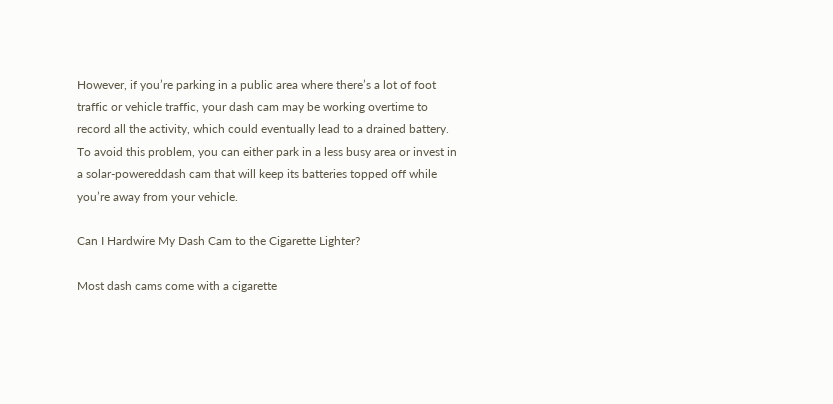However, if you’re parking in a public area where there’s a lot of foot traffic or vehicle traffic, your dash cam may be working overtime to record all the activity, which could eventually lead to a drained battery. To avoid this problem, you can either park in a less busy area or invest in a solar-powereddash cam that will keep its batteries topped off while you’re away from your vehicle.

Can I Hardwire My Dash Cam to the Cigarette Lighter?

Most dash cams come with a cigarette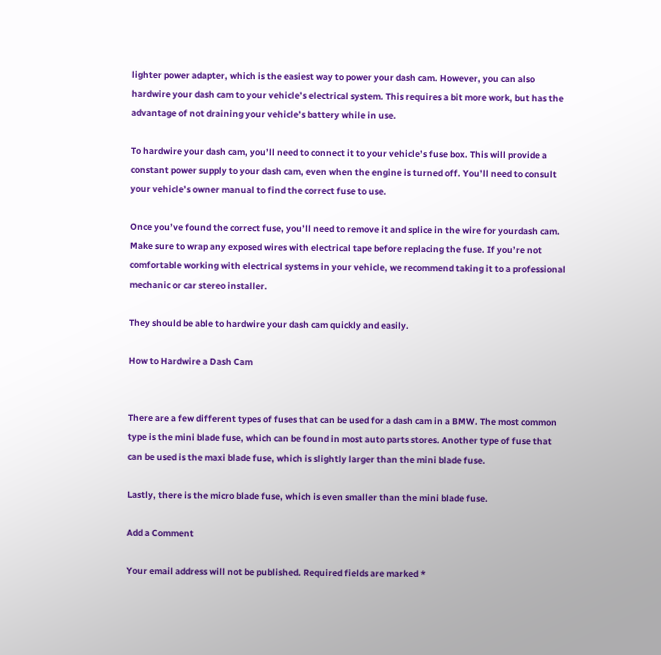lighter power adapter, which is the easiest way to power your dash cam. However, you can also hardwire your dash cam to your vehicle’s electrical system. This requires a bit more work, but has the advantage of not draining your vehicle’s battery while in use.

To hardwire your dash cam, you’ll need to connect it to your vehicle’s fuse box. This will provide a constant power supply to your dash cam, even when the engine is turned off. You’ll need to consult your vehicle’s owner manual to find the correct fuse to use.

Once you’ve found the correct fuse, you’ll need to remove it and splice in the wire for yourdash cam. Make sure to wrap any exposed wires with electrical tape before replacing the fuse. If you’re not comfortable working with electrical systems in your vehicle, we recommend taking it to a professional mechanic or car stereo installer.

They should be able to hardwire your dash cam quickly and easily.

How to Hardwire a Dash Cam


There are a few different types of fuses that can be used for a dash cam in a BMW. The most common type is the mini blade fuse, which can be found in most auto parts stores. Another type of fuse that can be used is the maxi blade fuse, which is slightly larger than the mini blade fuse.

Lastly, there is the micro blade fuse, which is even smaller than the mini blade fuse.

Add a Comment

Your email address will not be published. Required fields are marked *